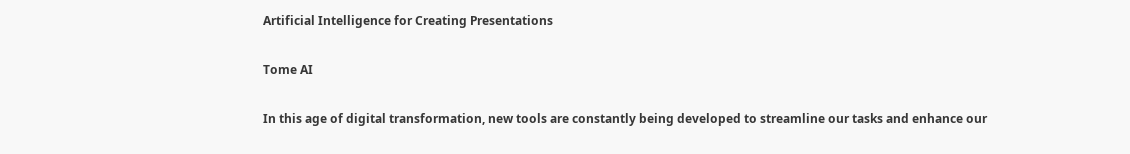Artificial Intelligence for Creating Presentations

Tome AI

In this age of digital transformation, new tools are constantly being developed to streamline our tasks and enhance our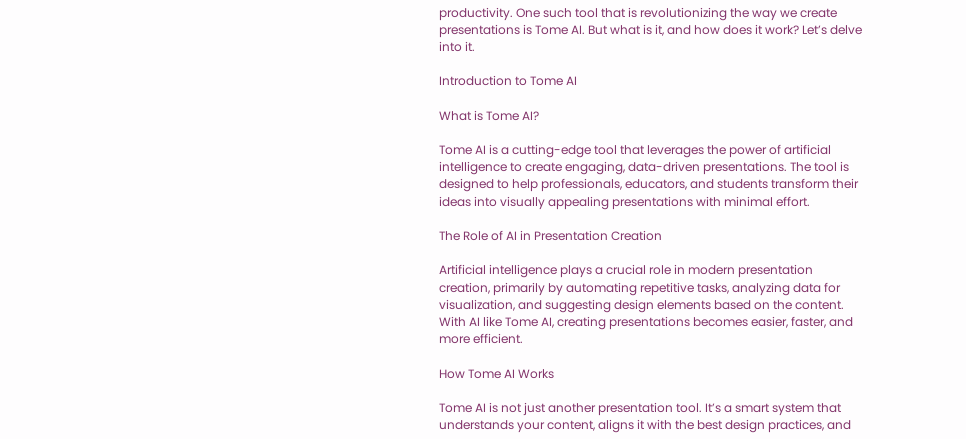productivity. One such tool that is revolutionizing the way we create presentations is Tome AI. But what is it, and how does it work? Let’s delve into it.

Introduction to Tome AI

What is Tome AI?

Tome AI is a cutting-edge tool that leverages the power of artificial intelligence to create engaging, data-driven presentations. The tool is designed to help professionals, educators, and students transform their ideas into visually appealing presentations with minimal effort.

The Role of AI in Presentation Creation

Artificial intelligence plays a crucial role in modern presentation creation, primarily by automating repetitive tasks, analyzing data for visualization, and suggesting design elements based on the content. With AI like Tome AI, creating presentations becomes easier, faster, and more efficient.

How Tome AI Works

Tome AI is not just another presentation tool. It’s a smart system that understands your content, aligns it with the best design practices, and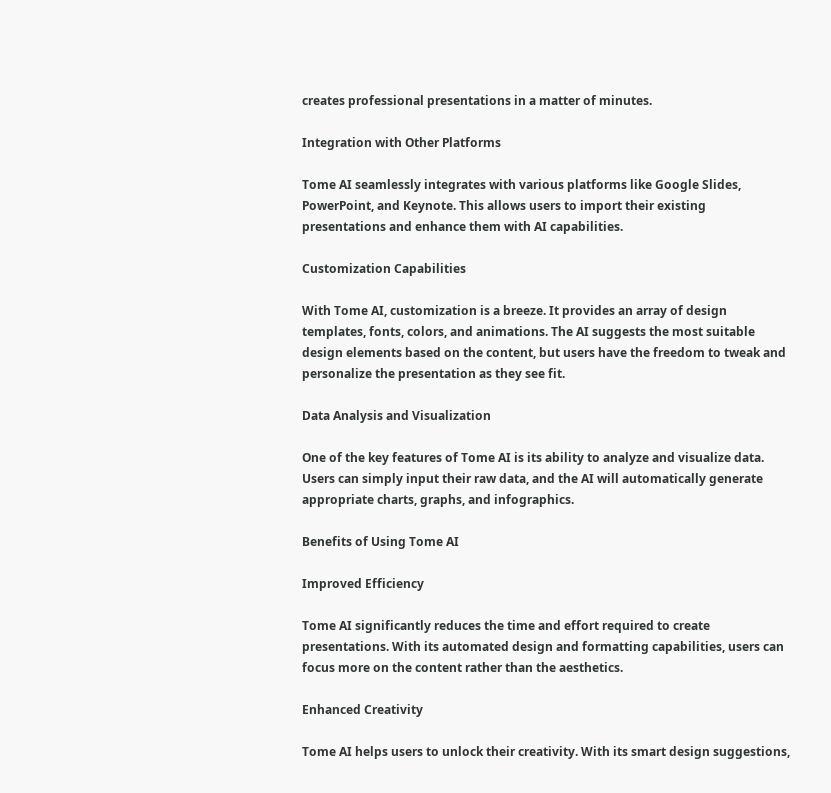creates professional presentations in a matter of minutes.

Integration with Other Platforms

Tome AI seamlessly integrates with various platforms like Google Slides, PowerPoint, and Keynote. This allows users to import their existing presentations and enhance them with AI capabilities.

Customization Capabilities

With Tome AI, customization is a breeze. It provides an array of design templates, fonts, colors, and animations. The AI suggests the most suitable design elements based on the content, but users have the freedom to tweak and personalize the presentation as they see fit.

Data Analysis and Visualization

One of the key features of Tome AI is its ability to analyze and visualize data. Users can simply input their raw data, and the AI will automatically generate appropriate charts, graphs, and infographics.

Benefits of Using Tome AI

Improved Efficiency

Tome AI significantly reduces the time and effort required to create presentations. With its automated design and formatting capabilities, users can focus more on the content rather than the aesthetics.

Enhanced Creativity

Tome AI helps users to unlock their creativity. With its smart design suggestions,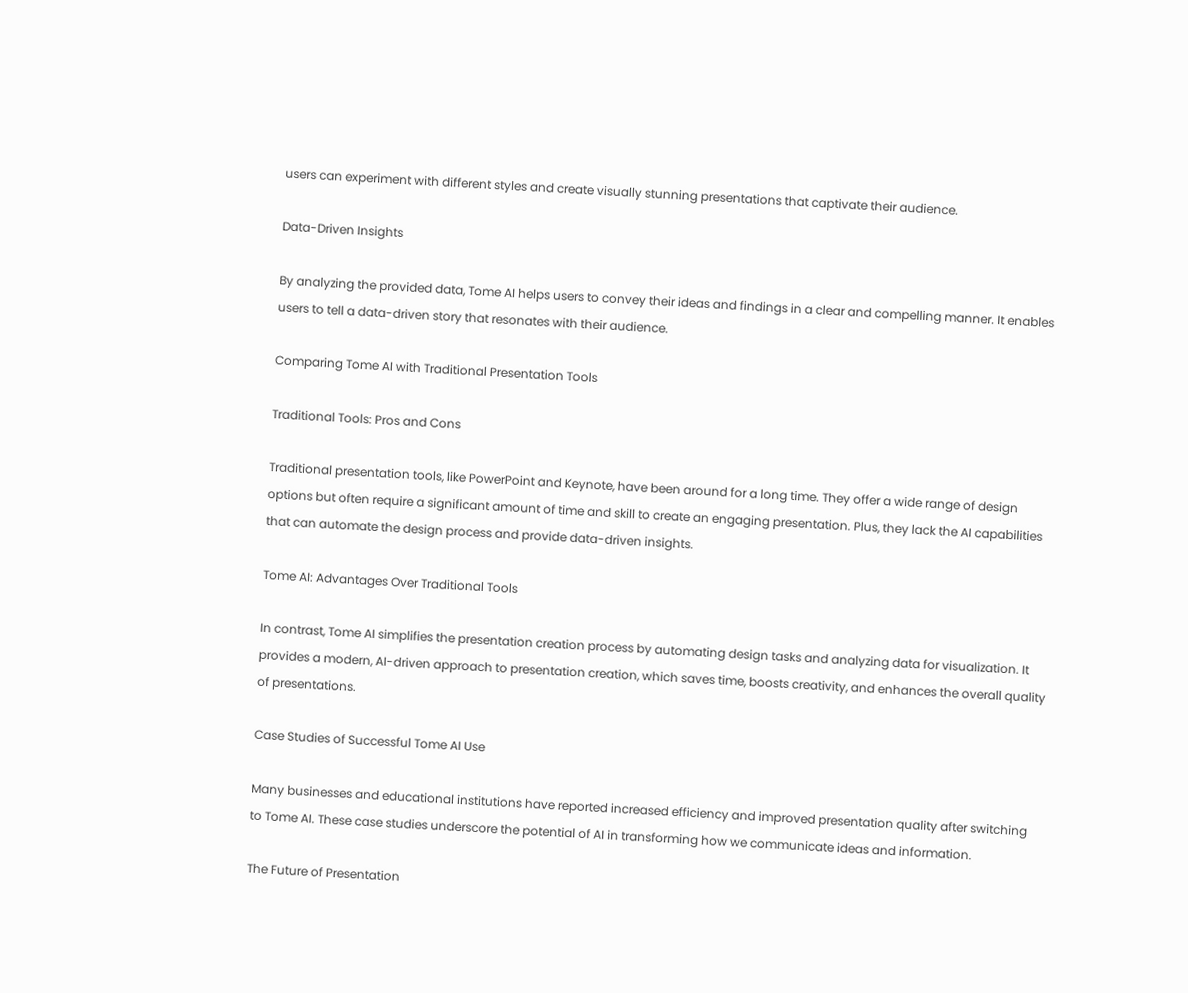users can experiment with different styles and create visually stunning presentations that captivate their audience.

Data-Driven Insights

By analyzing the provided data, Tome AI helps users to convey their ideas and findings in a clear and compelling manner. It enables users to tell a data-driven story that resonates with their audience.

Comparing Tome AI with Traditional Presentation Tools

Traditional Tools: Pros and Cons

Traditional presentation tools, like PowerPoint and Keynote, have been around for a long time. They offer a wide range of design options but often require a significant amount of time and skill to create an engaging presentation. Plus, they lack the AI capabilities that can automate the design process and provide data-driven insights.

Tome AI: Advantages Over Traditional Tools

In contrast, Tome AI simplifies the presentation creation process by automating design tasks and analyzing data for visualization. It provides a modern, AI-driven approach to presentation creation, which saves time, boosts creativity, and enhances the overall quality of presentations.

Case Studies of Successful Tome AI Use

Many businesses and educational institutions have reported increased efficiency and improved presentation quality after switching to Tome AI. These case studies underscore the potential of AI in transforming how we communicate ideas and information.

The Future of Presentation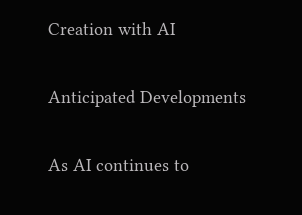Creation with AI

Anticipated Developments

As AI continues to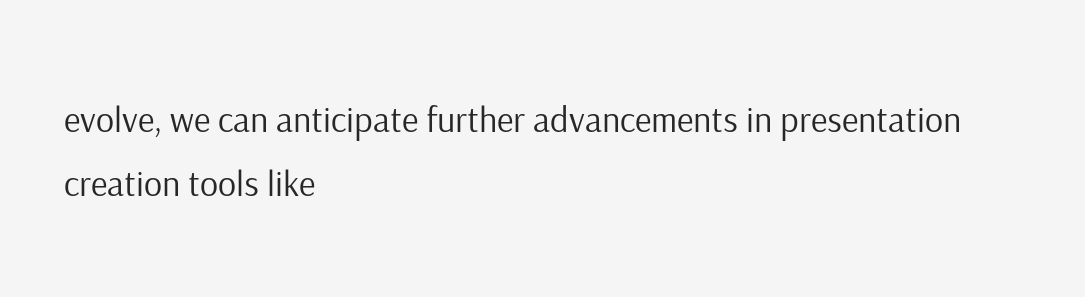evolve, we can anticipate further advancements in presentation creation tools like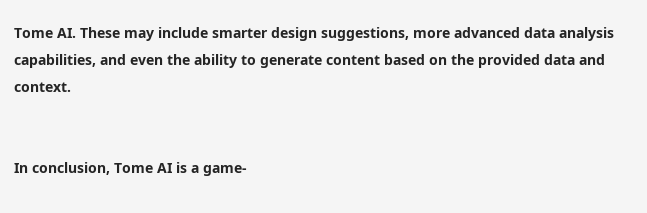Tome AI. These may include smarter design suggestions, more advanced data analysis capabilities, and even the ability to generate content based on the provided data and context.


In conclusion, Tome AI is a game-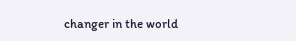changer in the world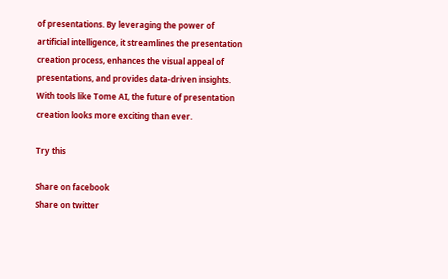of presentations. By leveraging the power of artificial intelligence, it streamlines the presentation creation process, enhances the visual appeal of presentations, and provides data-driven insights. With tools like Tome AI, the future of presentation creation looks more exciting than ever.

Try this

Share on facebook
Share on twitter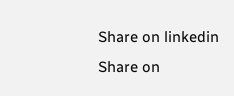Share on linkedin
Share on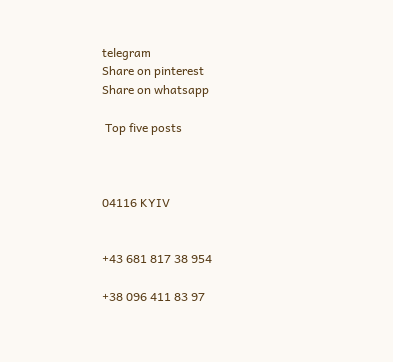telegram
Share on pinterest
Share on whatsapp

 Top five posts



04116 KYIV


+43 681 817 38 954

+38 096 411 83 97